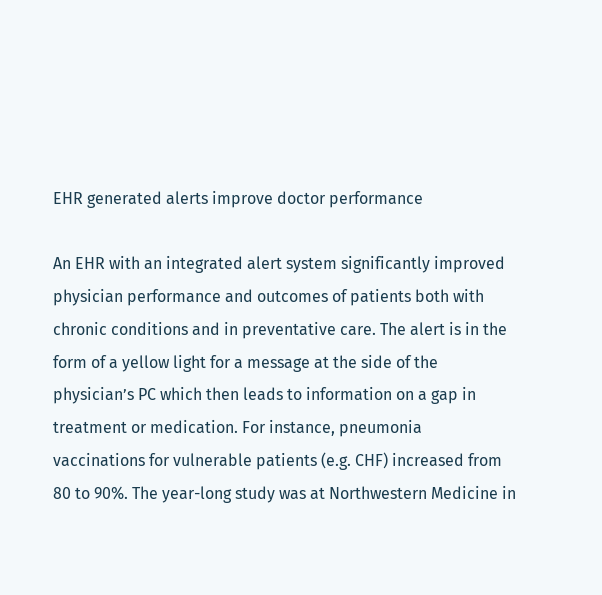EHR generated alerts improve doctor performance

An EHR with an integrated alert system significantly improved physician performance and outcomes of patients both with chronic conditions and in preventative care. The alert is in the form of a yellow light for a message at the side of the physician’s PC which then leads to information on a gap in treatment or medication. For instance, pneumonia vaccinations for vulnerable patients (e.g. CHF) increased from 80 to 90%. The year-long study was at Northwestern Medicine in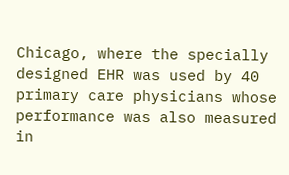Chicago, where the specially designed EHR was used by 40 primary care physicians whose performance was also measured in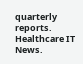quarterly reports. Healthcare IT News.